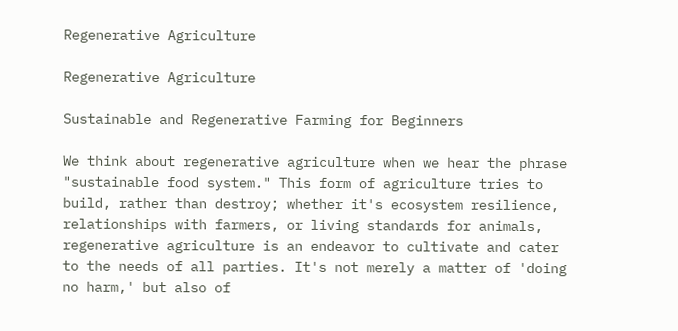Regenerative Agriculture

Regenerative Agriculture

Sustainable and Regenerative Farming for Beginners

We think about regenerative agriculture when we hear the phrase "sustainable food system." This form of agriculture tries to build, rather than destroy; whether it's ecosystem resilience, relationships with farmers, or living standards for animals, regenerative agriculture is an endeavor to cultivate and cater to the needs of all parties. It's not merely a matter of 'doing no harm,' but also of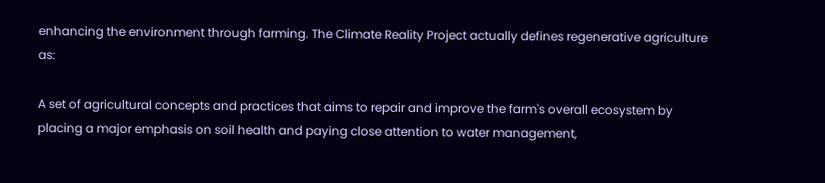enhancing the environment through farming. The Climate Reality Project actually defines regenerative agriculture as:

A set of agricultural concepts and practices that aims to repair and improve the farm's overall ecosystem by placing a major emphasis on soil health and paying close attention to water management,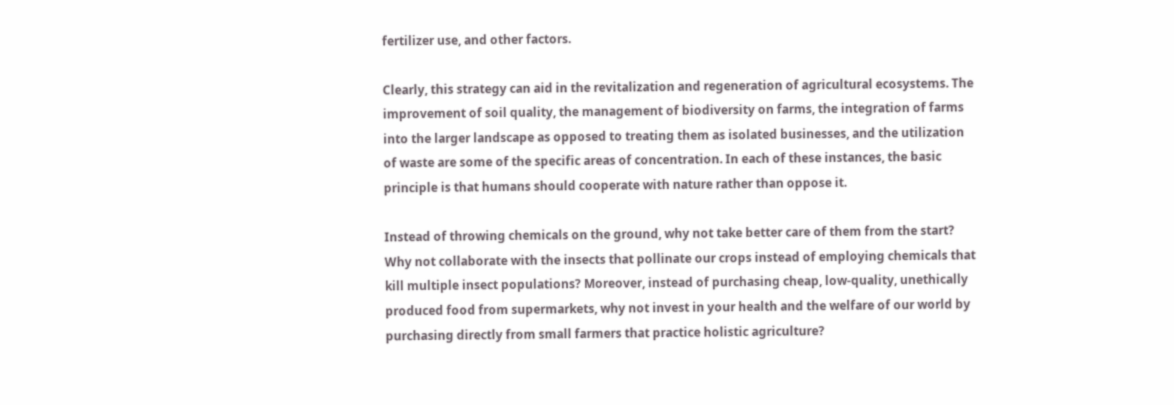fertilizer use, and other factors.

Clearly, this strategy can aid in the revitalization and regeneration of agricultural ecosystems. The improvement of soil quality, the management of biodiversity on farms, the integration of farms into the larger landscape as opposed to treating them as isolated businesses, and the utilization of waste are some of the specific areas of concentration. In each of these instances, the basic principle is that humans should cooperate with nature rather than oppose it.

Instead of throwing chemicals on the ground, why not take better care of them from the start? Why not collaborate with the insects that pollinate our crops instead of employing chemicals that kill multiple insect populations? Moreover, instead of purchasing cheap, low-quality, unethically produced food from supermarkets, why not invest in your health and the welfare of our world by purchasing directly from small farmers that practice holistic agriculture?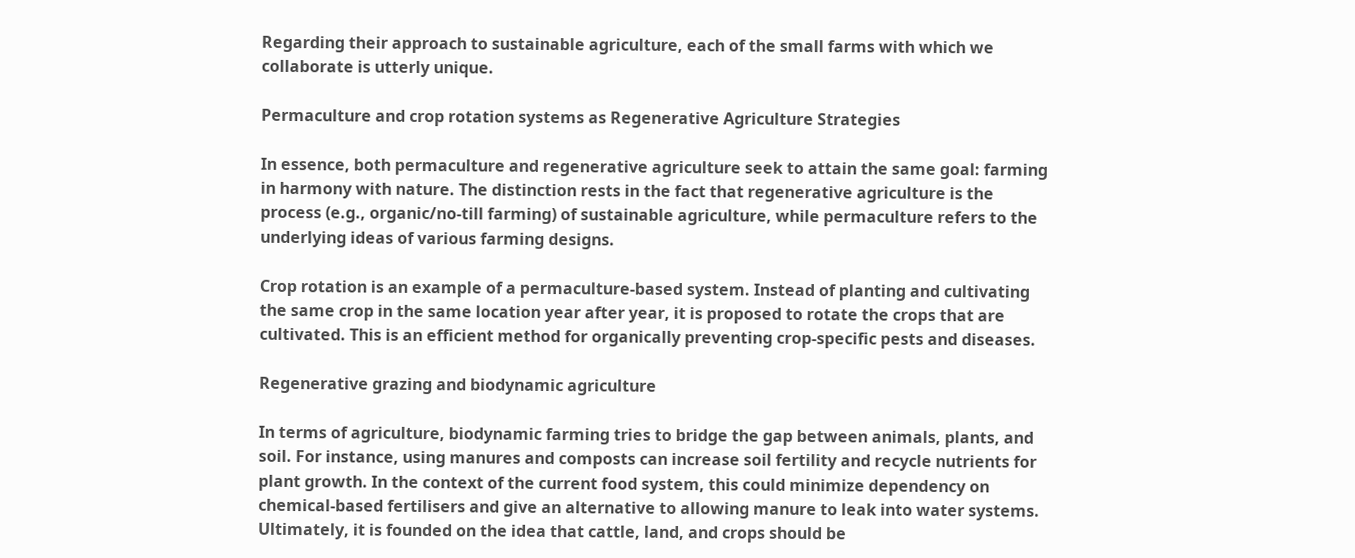Regarding their approach to sustainable agriculture, each of the small farms with which we collaborate is utterly unique.

Permaculture and crop rotation systems as Regenerative Agriculture Strategies

In essence, both permaculture and regenerative agriculture seek to attain the same goal: farming in harmony with nature. The distinction rests in the fact that regenerative agriculture is the process (e.g., organic/no-till farming) of sustainable agriculture, while permaculture refers to the underlying ideas of various farming designs.

Crop rotation is an example of a permaculture-based system. Instead of planting and cultivating the same crop in the same location year after year, it is proposed to rotate the crops that are cultivated. This is an efficient method for organically preventing crop-specific pests and diseases.

Regenerative grazing and biodynamic agriculture

In terms of agriculture, biodynamic farming tries to bridge the gap between animals, plants, and soil. For instance, using manures and composts can increase soil fertility and recycle nutrients for plant growth. In the context of the current food system, this could minimize dependency on chemical-based fertilisers and give an alternative to allowing manure to leak into water systems. Ultimately, it is founded on the idea that cattle, land, and crops should be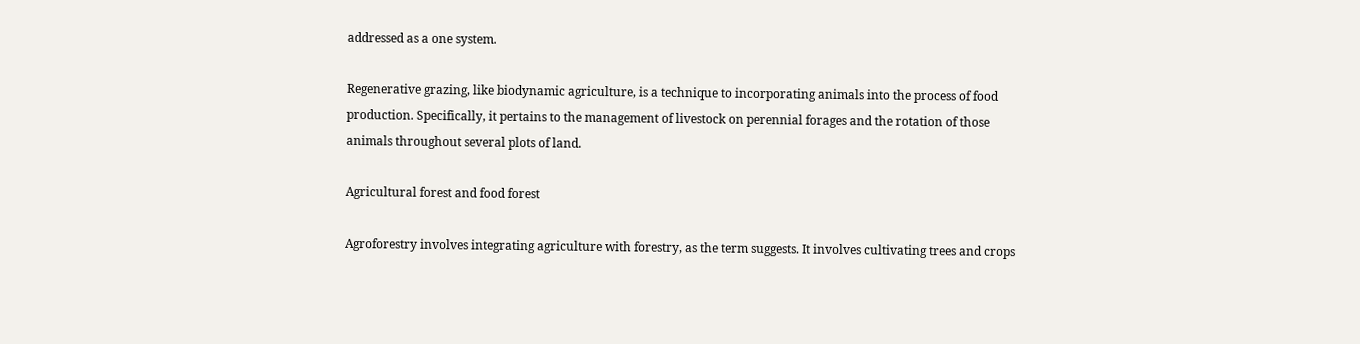addressed as a one system.

Regenerative grazing, like biodynamic agriculture, is a technique to incorporating animals into the process of food production. Specifically, it pertains to the management of livestock on perennial forages and the rotation of those animals throughout several plots of land.

Agricultural forest and food forest

Agroforestry involves integrating agriculture with forestry, as the term suggests. It involves cultivating trees and crops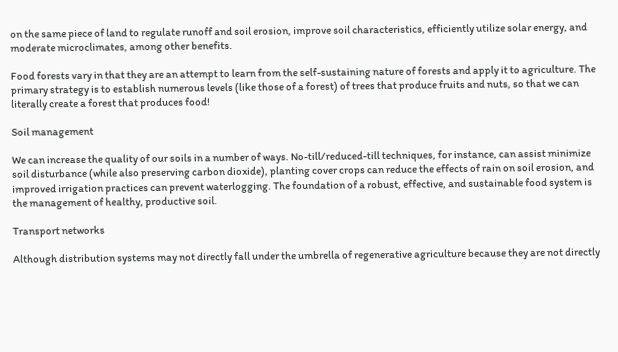on the same piece of land to regulate runoff and soil erosion, improve soil characteristics, efficiently utilize solar energy, and moderate microclimates, among other benefits.

Food forests vary in that they are an attempt to learn from the self-sustaining nature of forests and apply it to agriculture. The primary strategy is to establish numerous levels (like those of a forest) of trees that produce fruits and nuts, so that we can literally create a forest that produces food!

Soil management

We can increase the quality of our soils in a number of ways. No-till/reduced-till techniques, for instance, can assist minimize soil disturbance (while also preserving carbon dioxide), planting cover crops can reduce the effects of rain on soil erosion, and improved irrigation practices can prevent waterlogging. The foundation of a robust, effective, and sustainable food system is the management of healthy, productive soil.

Transport networks

Although distribution systems may not directly fall under the umbrella of regenerative agriculture because they are not directly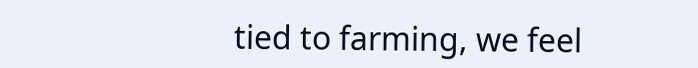tied to farming, we feel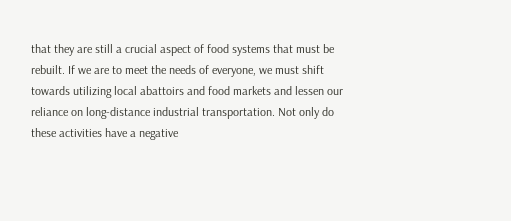that they are still a crucial aspect of food systems that must be rebuilt. If we are to meet the needs of everyone, we must shift towards utilizing local abattoirs and food markets and lessen our reliance on long-distance industrial transportation. Not only do these activities have a negative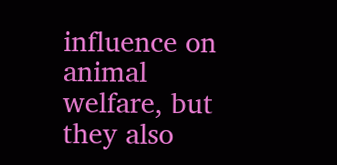influence on animal welfare, but they also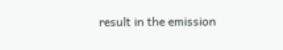result in the emission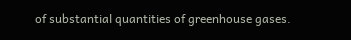of substantial quantities of greenhouse gases.